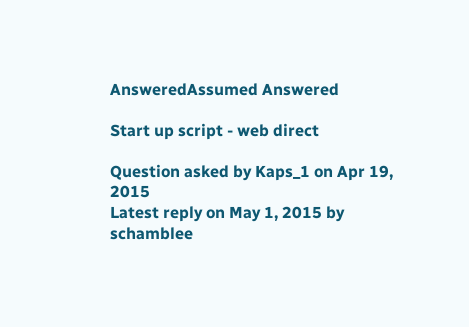AnsweredAssumed Answered

Start up script - web direct

Question asked by Kaps_1 on Apr 19, 2015
Latest reply on May 1, 2015 by schamblee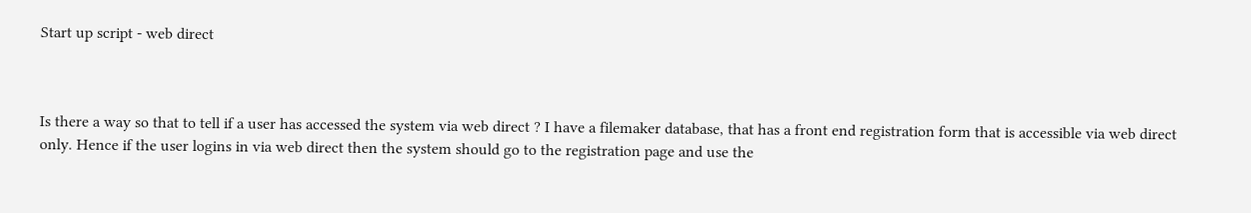Start up script - web direct



Is there a way so that to tell if a user has accessed the system via web direct ? I have a filemaker database, that has a front end registration form that is accessible via web direct only. Hence if the user logins in via web direct then the system should go to the registration page and use the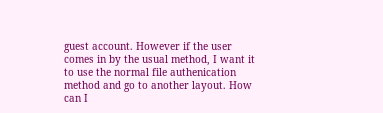guest account. However if the user comes in by the usual method, I want it to use the normal file authenication method and go to another layout. How can I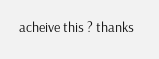acheive this ? thanks